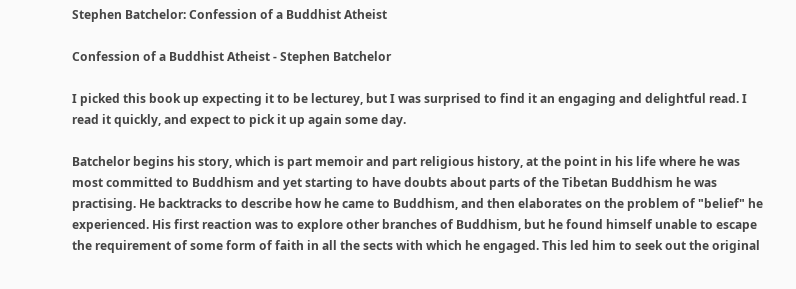Stephen Batchelor: Confession of a Buddhist Atheist

Confession of a Buddhist Atheist - Stephen Batchelor

I picked this book up expecting it to be lecturey, but I was surprised to find it an engaging and delightful read. I read it quickly, and expect to pick it up again some day.

Batchelor begins his story, which is part memoir and part religious history, at the point in his life where he was most committed to Buddhism and yet starting to have doubts about parts of the Tibetan Buddhism he was practising. He backtracks to describe how he came to Buddhism, and then elaborates on the problem of "belief" he experienced. His first reaction was to explore other branches of Buddhism, but he found himself unable to escape the requirement of some form of faith in all the sects with which he engaged. This led him to seek out the original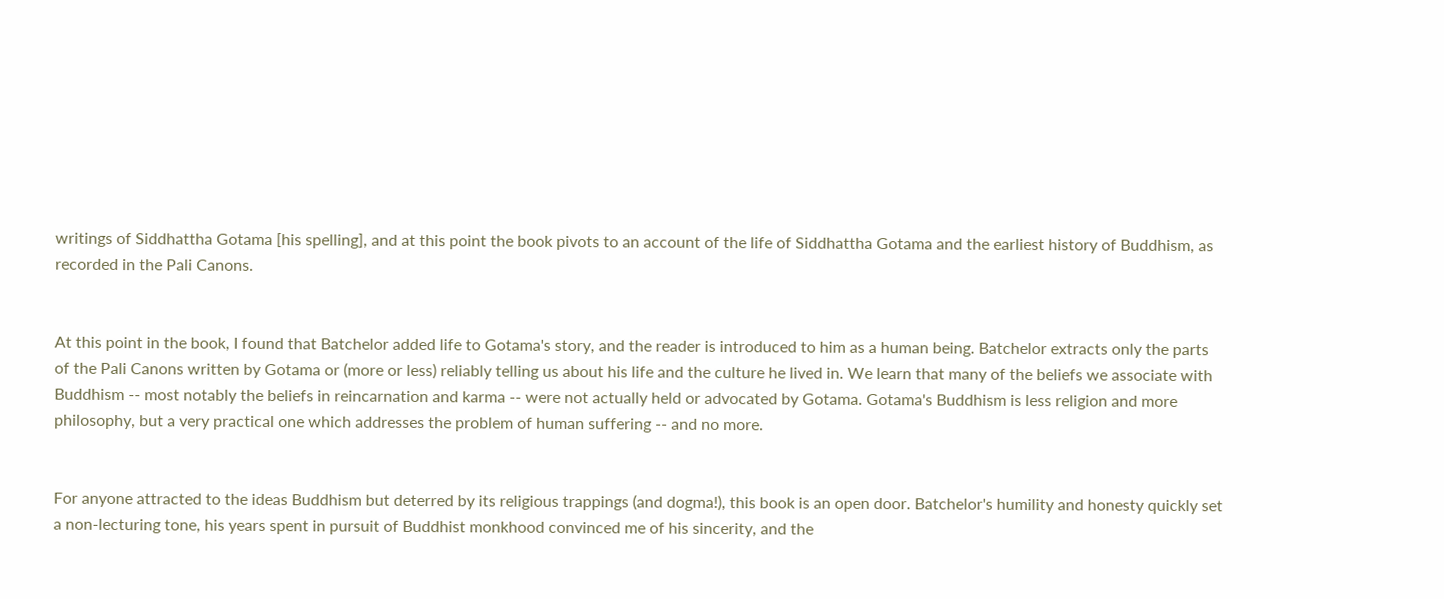writings of Siddhattha Gotama [his spelling], and at this point the book pivots to an account of the life of Siddhattha Gotama and the earliest history of Buddhism, as recorded in the Pali Canons.


At this point in the book, I found that Batchelor added life to Gotama's story, and the reader is introduced to him as a human being. Batchelor extracts only the parts of the Pali Canons written by Gotama or (more or less) reliably telling us about his life and the culture he lived in. We learn that many of the beliefs we associate with Buddhism -- most notably the beliefs in reincarnation and karma -- were not actually held or advocated by Gotama. Gotama's Buddhism is less religion and more philosophy, but a very practical one which addresses the problem of human suffering -- and no more.


For anyone attracted to the ideas Buddhism but deterred by its religious trappings (and dogma!), this book is an open door. Batchelor's humility and honesty quickly set a non-lecturing tone, his years spent in pursuit of Buddhist monkhood convinced me of his sincerity, and the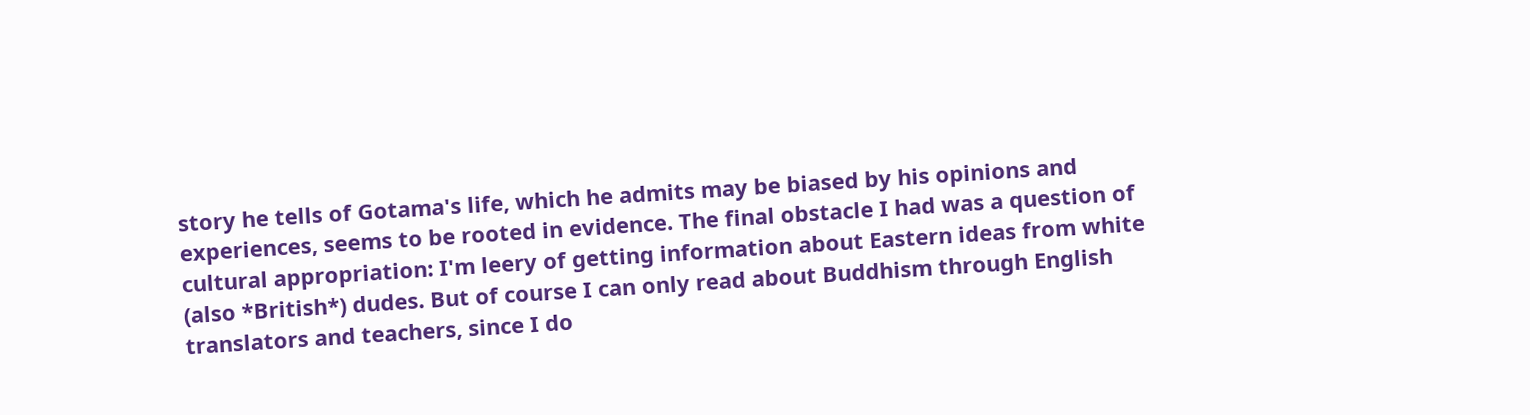story he tells of Gotama's life, which he admits may be biased by his opinions and experiences, seems to be rooted in evidence. The final obstacle I had was a question of cultural appropriation: I'm leery of getting information about Eastern ideas from white (also *British*) dudes. But of course I can only read about Buddhism through English translators and teachers, since I do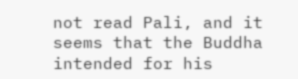not read Pali, and it seems that the Buddha intended for his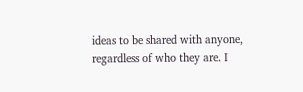ideas to be shared with anyone, regardless of who they are. I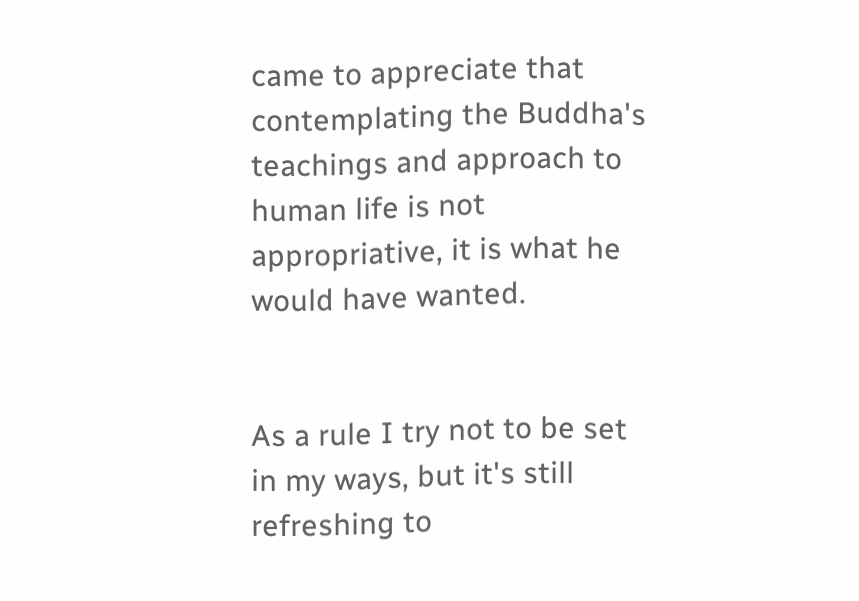came to appreciate that contemplating the Buddha's teachings and approach to human life is not appropriative, it is what he would have wanted.


As a rule I try not to be set in my ways, but it's still refreshing to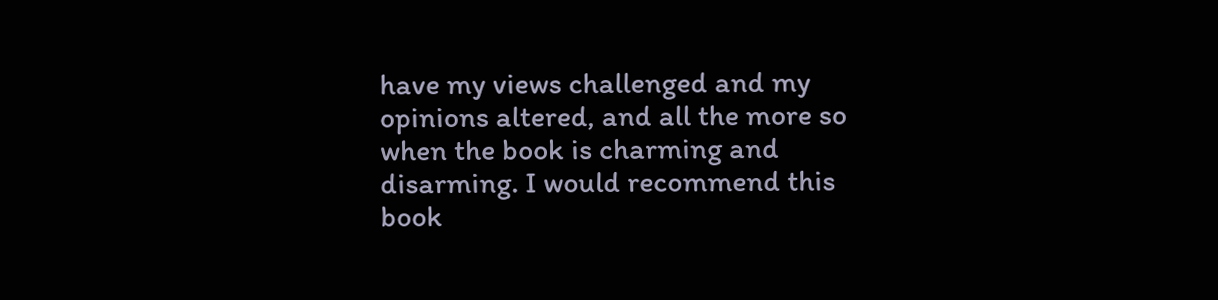have my views challenged and my opinions altered, and all the more so when the book is charming and disarming. I would recommend this book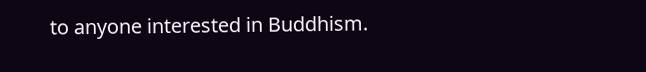to anyone interested in Buddhism.